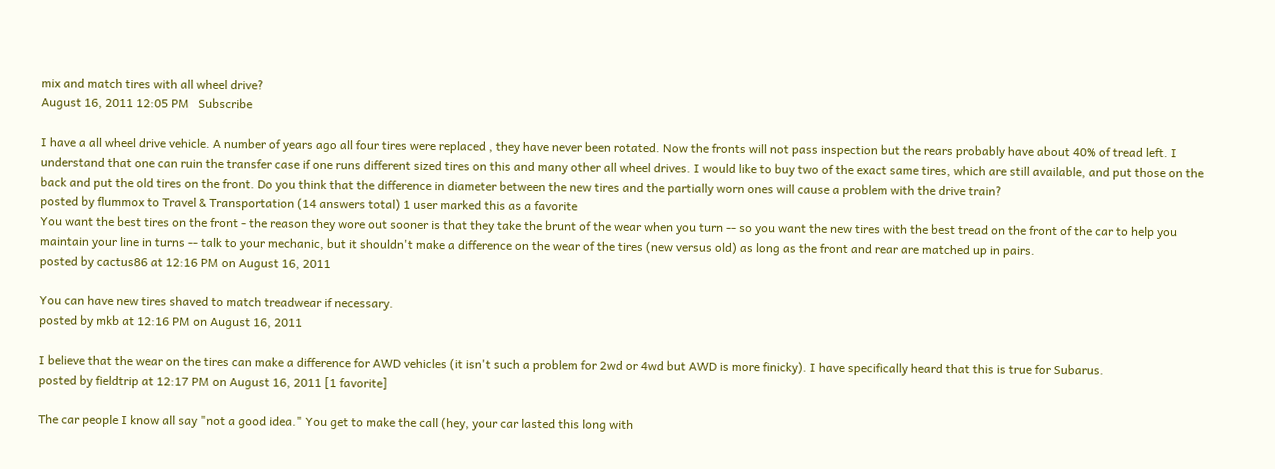mix and match tires with all wheel drive?
August 16, 2011 12:05 PM   Subscribe

I have a all wheel drive vehicle. A number of years ago all four tires were replaced , they have never been rotated. Now the fronts will not pass inspection but the rears probably have about 40% of tread left. I understand that one can ruin the transfer case if one runs different sized tires on this and many other all wheel drives. I would like to buy two of the exact same tires, which are still available, and put those on the back and put the old tires on the front. Do you think that the difference in diameter between the new tires and the partially worn ones will cause a problem with the drive train?
posted by flummox to Travel & Transportation (14 answers total) 1 user marked this as a favorite
You want the best tires on the front - the reason they wore out sooner is that they take the brunt of the wear when you turn -- so you want the new tires with the best tread on the front of the car to help you maintain your line in turns -- talk to your mechanic, but it shouldn't make a difference on the wear of the tires (new versus old) as long as the front and rear are matched up in pairs.
posted by cactus86 at 12:16 PM on August 16, 2011

You can have new tires shaved to match treadwear if necessary.
posted by mkb at 12:16 PM on August 16, 2011

I believe that the wear on the tires can make a difference for AWD vehicles (it isn't such a problem for 2wd or 4wd but AWD is more finicky). I have specifically heard that this is true for Subarus.
posted by fieldtrip at 12:17 PM on August 16, 2011 [1 favorite]

The car people I know all say "not a good idea." You get to make the call (hey, your car lasted this long with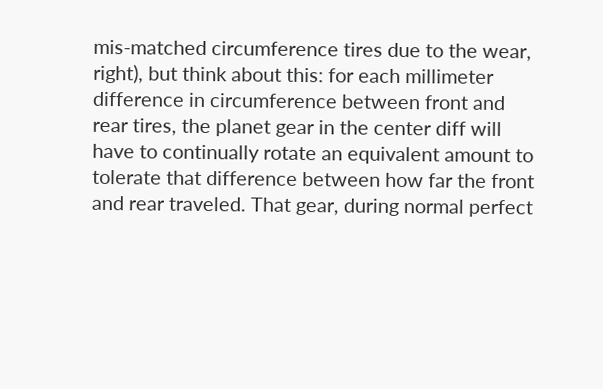mis-matched circumference tires due to the wear, right), but think about this: for each millimeter difference in circumference between front and rear tires, the planet gear in the center diff will have to continually rotate an equivalent amount to tolerate that difference between how far the front and rear traveled. That gear, during normal perfect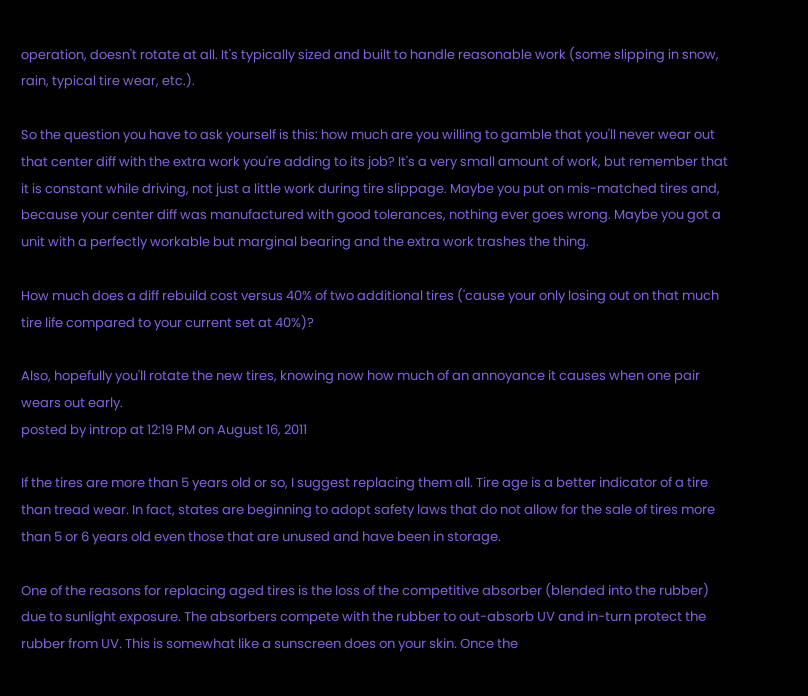operation, doesn't rotate at all. It's typically sized and built to handle reasonable work (some slipping in snow, rain, typical tire wear, etc.).

So the question you have to ask yourself is this: how much are you willing to gamble that you'll never wear out that center diff with the extra work you're adding to its job? It's a very small amount of work, but remember that it is constant while driving, not just a little work during tire slippage. Maybe you put on mis-matched tires and, because your center diff was manufactured with good tolerances, nothing ever goes wrong. Maybe you got a unit with a perfectly workable but marginal bearing and the extra work trashes the thing.

How much does a diff rebuild cost versus 40% of two additional tires ('cause your only losing out on that much tire life compared to your current set at 40%)?

Also, hopefully you'll rotate the new tires, knowing now how much of an annoyance it causes when one pair wears out early.
posted by introp at 12:19 PM on August 16, 2011

If the tires are more than 5 years old or so, I suggest replacing them all. Tire age is a better indicator of a tire than tread wear. In fact, states are beginning to adopt safety laws that do not allow for the sale of tires more than 5 or 6 years old even those that are unused and have been in storage.

One of the reasons for replacing aged tires is the loss of the competitive absorber (blended into the rubber) due to sunlight exposure. The absorbers compete with the rubber to out-absorb UV and in-turn protect the rubber from UV. This is somewhat like a sunscreen does on your skin. Once the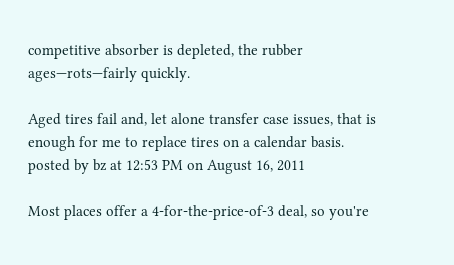competitive absorber is depleted, the rubber ages—rots—fairly quickly.

Aged tires fail and, let alone transfer case issues, that is enough for me to replace tires on a calendar basis.
posted by bz at 12:53 PM on August 16, 2011

Most places offer a 4-for-the-price-of-3 deal, so you're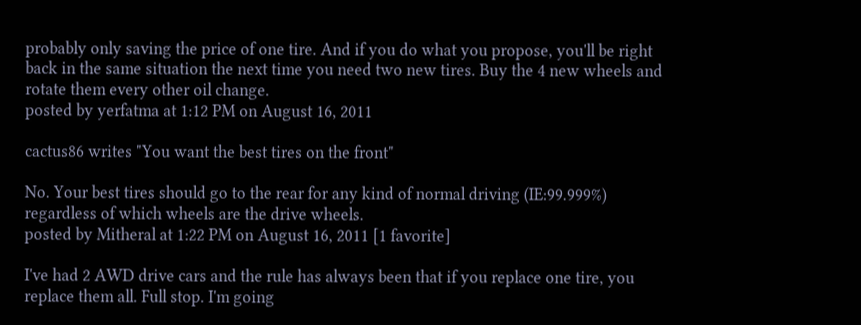probably only saving the price of one tire. And if you do what you propose, you'll be right back in the same situation the next time you need two new tires. Buy the 4 new wheels and rotate them every other oil change.
posted by yerfatma at 1:12 PM on August 16, 2011

cactus86 writes "You want the best tires on the front"

No. Your best tires should go to the rear for any kind of normal driving (IE:99.999%) regardless of which wheels are the drive wheels.
posted by Mitheral at 1:22 PM on August 16, 2011 [1 favorite]

I've had 2 AWD drive cars and the rule has always been that if you replace one tire, you replace them all. Full stop. I'm going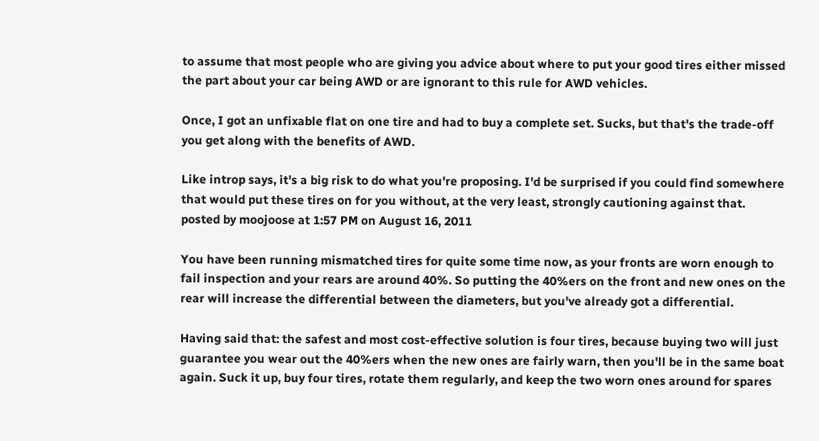to assume that most people who are giving you advice about where to put your good tires either missed the part about your car being AWD or are ignorant to this rule for AWD vehicles.

Once, I got an unfixable flat on one tire and had to buy a complete set. Sucks, but that's the trade-off you get along with the benefits of AWD.

Like introp says, it's a big risk to do what you're proposing. I'd be surprised if you could find somewhere that would put these tires on for you without, at the very least, strongly cautioning against that.
posted by moojoose at 1:57 PM on August 16, 2011

You have been running mismatched tires for quite some time now, as your fronts are worn enough to fail inspection and your rears are around 40%. So putting the 40%ers on the front and new ones on the rear will increase the differential between the diameters, but you've already got a differential.

Having said that: the safest and most cost-effective solution is four tires, because buying two will just guarantee you wear out the 40%ers when the new ones are fairly warn, then you'll be in the same boat again. Suck it up, buy four tires, rotate them regularly, and keep the two worn ones around for spares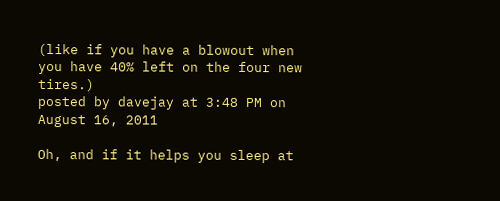(like if you have a blowout when you have 40% left on the four new tires.)
posted by davejay at 3:48 PM on August 16, 2011

Oh, and if it helps you sleep at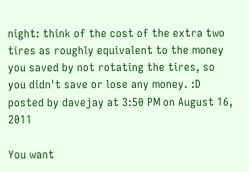night: think of the cost of the extra two tires as roughly equivalent to the money you saved by not rotating the tires, so you didn't save or lose any money. :D
posted by davejay at 3:50 PM on August 16, 2011

You want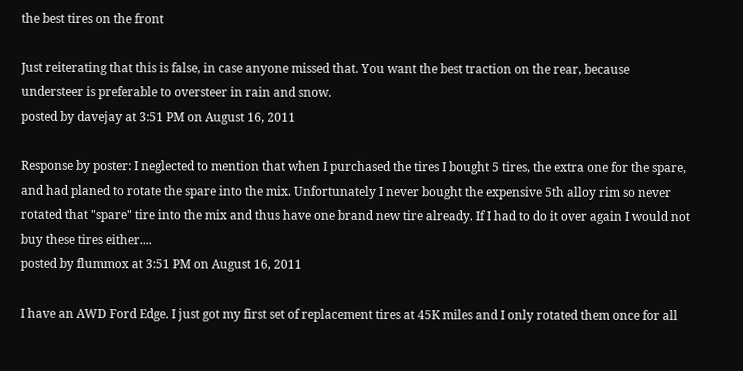the best tires on the front

Just reiterating that this is false, in case anyone missed that. You want the best traction on the rear, because understeer is preferable to oversteer in rain and snow.
posted by davejay at 3:51 PM on August 16, 2011

Response by poster: I neglected to mention that when I purchased the tires I bought 5 tires, the extra one for the spare, and had planed to rotate the spare into the mix. Unfortunately I never bought the expensive 5th alloy rim so never rotated that "spare" tire into the mix and thus have one brand new tire already. If I had to do it over again I would not buy these tires either....
posted by flummox at 3:51 PM on August 16, 2011

I have an AWD Ford Edge. I just got my first set of replacement tires at 45K miles and I only rotated them once for all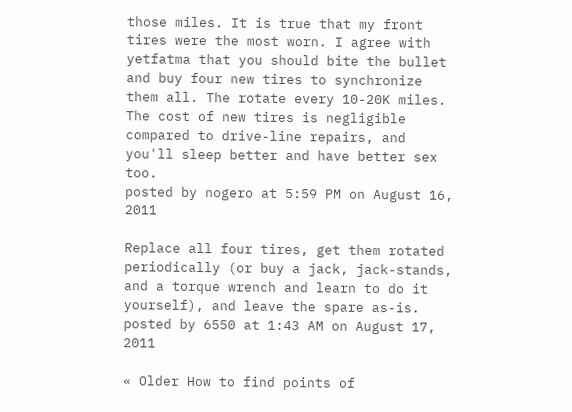those miles. It is true that my front tires were the most worn. I agree with yetfatma that you should bite the bullet and buy four new tires to synchronize them all. The rotate every 10-20K miles. The cost of new tires is negligible compared to drive-line repairs, and you'll sleep better and have better sex too.
posted by nogero at 5:59 PM on August 16, 2011

Replace all four tires, get them rotated periodically (or buy a jack, jack-stands, and a torque wrench and learn to do it yourself), and leave the spare as-is.
posted by 6550 at 1:43 AM on August 17, 2011

« Older How to find points of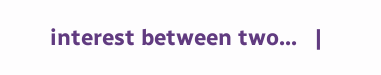interest between two...   |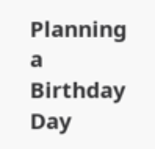Planning a Birthday Day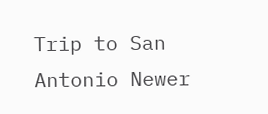Trip to San Antonio Newer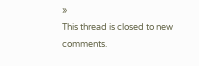»
This thread is closed to new comments.